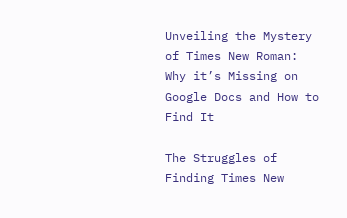Unveiling the Mystery of Times New Roman: Why it’s Missing on Google Docs and How to Find It

The Struggles of Finding Times New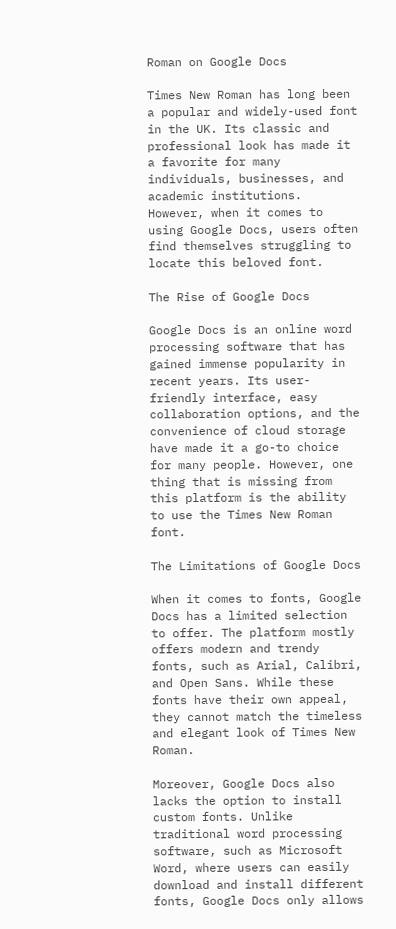Roman on Google Docs

Times New Roman has long been a popular and widely-used font in the UK. Its classic and professional look has made it a favorite for many individuals, businesses, and academic institutions. However, when it comes to using Google Docs, users often find themselves struggling to locate this beloved font.

The Rise of Google Docs

Google Docs is an online word processing software that has gained immense popularity in recent years. Its user-friendly interface, easy collaboration options, and the convenience of cloud storage have made it a go-to choice for many people. However, one thing that is missing from this platform is the ability to use the Times New Roman font.

The Limitations of Google Docs

When it comes to fonts, Google Docs has a limited selection to offer. The platform mostly offers modern and trendy fonts, such as Arial, Calibri, and Open Sans. While these fonts have their own appeal, they cannot match the timeless and elegant look of Times New Roman.

Moreover, Google Docs also lacks the option to install custom fonts. Unlike traditional word processing software, such as Microsoft Word, where users can easily download and install different fonts, Google Docs only allows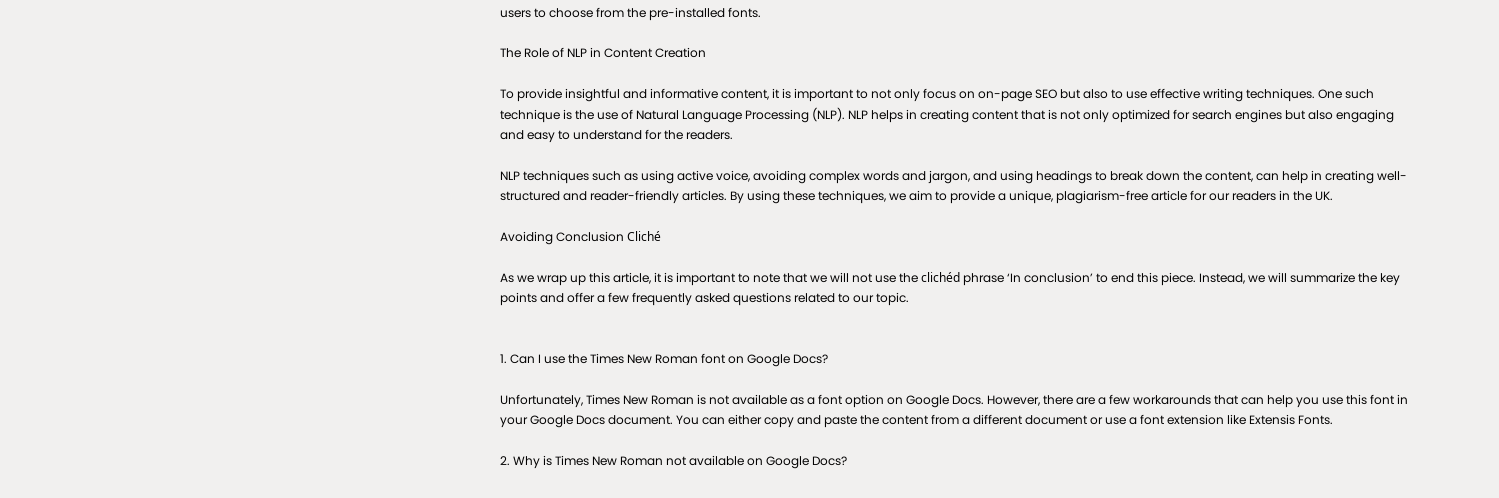users to choose from the pre-installed fonts.

The Role of NLP in Content Creation

To provide insightful and informative content, it is important to not only focus on on-page SEO but also to use effective writing techniques. One such technique is the use of Natural Language Processing (NLP). NLP helps in creating content that is not only optimized for search engines but also engaging and easy to understand for the readers.

NLP techniques such as using active voice, avoiding complex words and jargon, and using headings to break down the content, can help in creating well-structured and reader-friendly articles. By using these techniques, we aim to provide a unique, plagiarism-free article for our readers in the UK.

Avoiding Conclusion Cliché

As we wrap up this article, it is important to note that we will not use the clichéd phrase ‘In conclusion’ to end this piece. Instead, we will summarize the key points and offer a few frequently asked questions related to our topic.


1. Can I use the Times New Roman font on Google Docs?

Unfortunately, Times New Roman is not available as a font option on Google Docs. However, there are a few workarounds that can help you use this font in your Google Docs document. You can either copy and paste the content from a different document or use a font extension like Extensis Fonts.

2. Why is Times New Roman not available on Google Docs?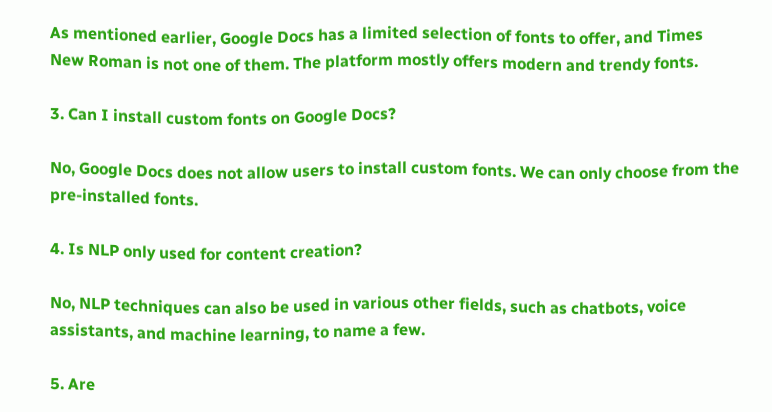As mentioned earlier, Google Docs has a limited selection of fonts to offer, and Times New Roman is not one of them. The platform mostly offers modern and trendy fonts.

3. Can I install custom fonts on Google Docs?

No, Google Docs does not allow users to install custom fonts. We can only choose from the pre-installed fonts.

4. Is NLP only used for content creation?

No, NLP techniques can also be used in various other fields, such as chatbots, voice assistants, and machine learning, to name a few.

5. Are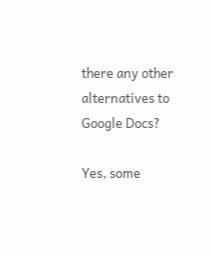there any other alternatives to Google Docs?

Yes, some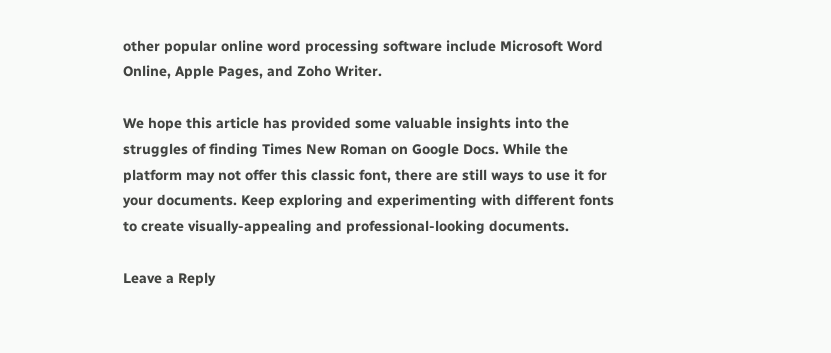other popular online word processing software include Microsoft Word Online, Apple Pages, and Zoho Writer.

We hope this article has provided some valuable insights into the struggles of finding Times New Roman on Google Docs. While the platform may not offer this classic font, there are still ways to use it for your documents. Keep exploring and experimenting with different fonts to create visually-appealing and professional-looking documents.

Leave a Reply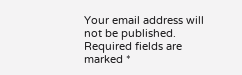Your email address will not be published. Required fields are marked *